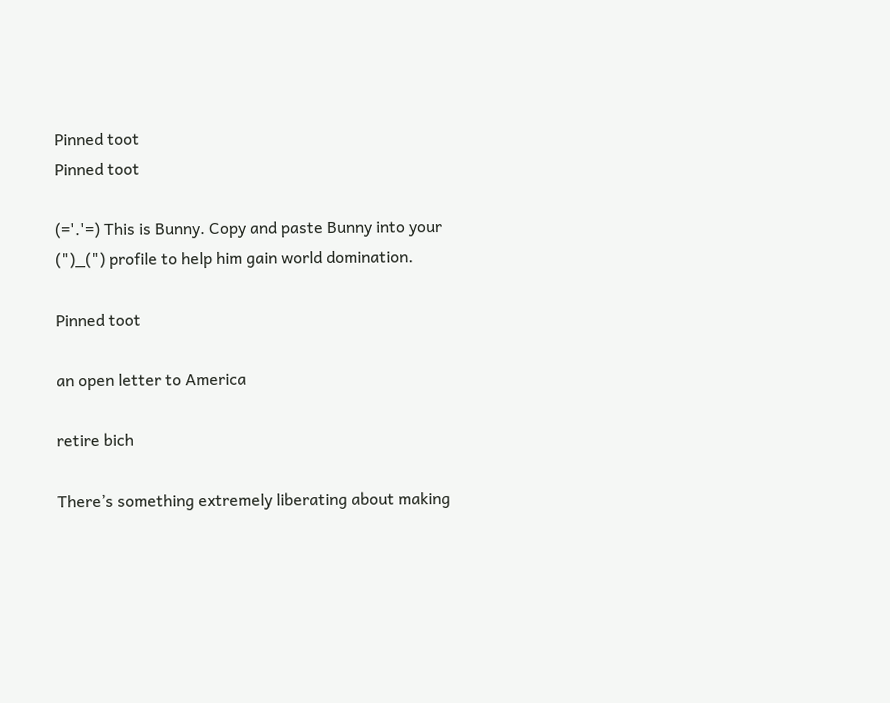Pinned toot
Pinned toot

(='.'=) This is Bunny. Copy and paste Bunny into your
(")_(") profile to help him gain world domination.

Pinned toot

an open letter to America

retire bich

There’s something extremely liberating about making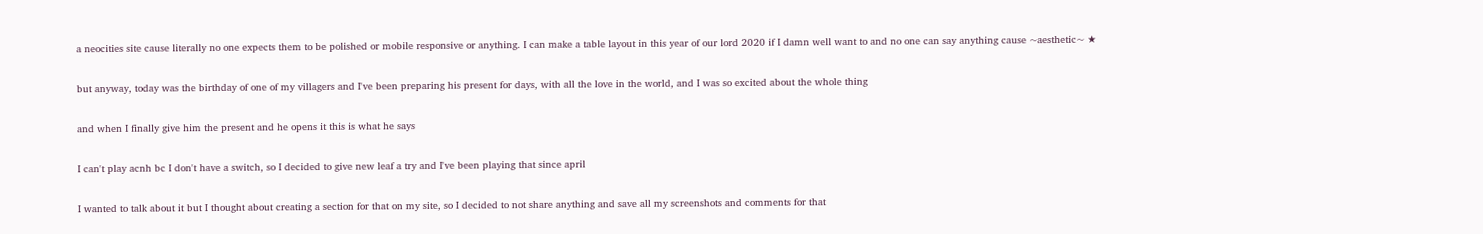a neocities site cause literally no one expects them to be polished or mobile responsive or anything. I can make a table layout in this year of our lord 2020 if I damn well want to and no one can say anything cause ~aesthetic~ ★

but anyway, today was the birthday of one of my villagers and I've been preparing his present for days, with all the love in the world, and I was so excited about the whole thing

and when I finally give him the present and he opens it this is what he says

I can't play acnh bc I don't have a switch, so I decided to give new leaf a try and I've been playing that since april

I wanted to talk about it but I thought about creating a section for that on my site, so I decided to not share anything and save all my screenshots and comments for that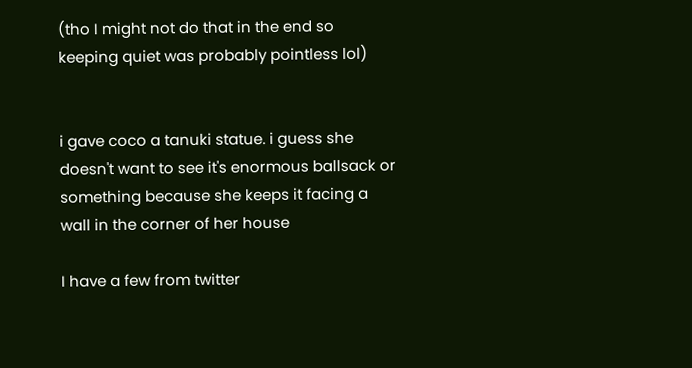(tho I might not do that in the end so keeping quiet was probably pointless lol)


i gave coco a tanuki statue. i guess she doesn't want to see it's enormous ballsack or something because she keeps it facing a wall in the corner of her house

I have a few from twitter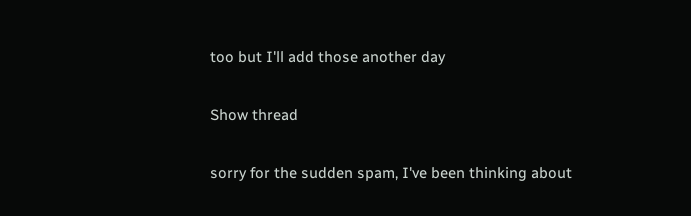too but I'll add those another day

Show thread

sorry for the sudden spam, I've been thinking about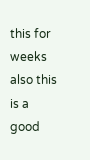this for weeks also this is a good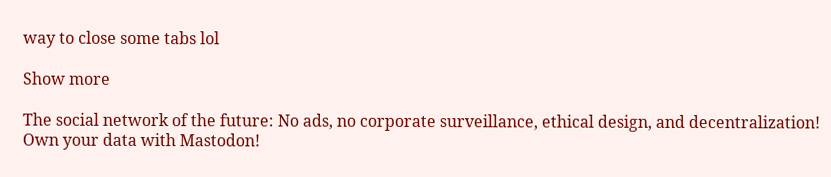way to close some tabs lol

Show more

The social network of the future: No ads, no corporate surveillance, ethical design, and decentralization! Own your data with Mastodon!